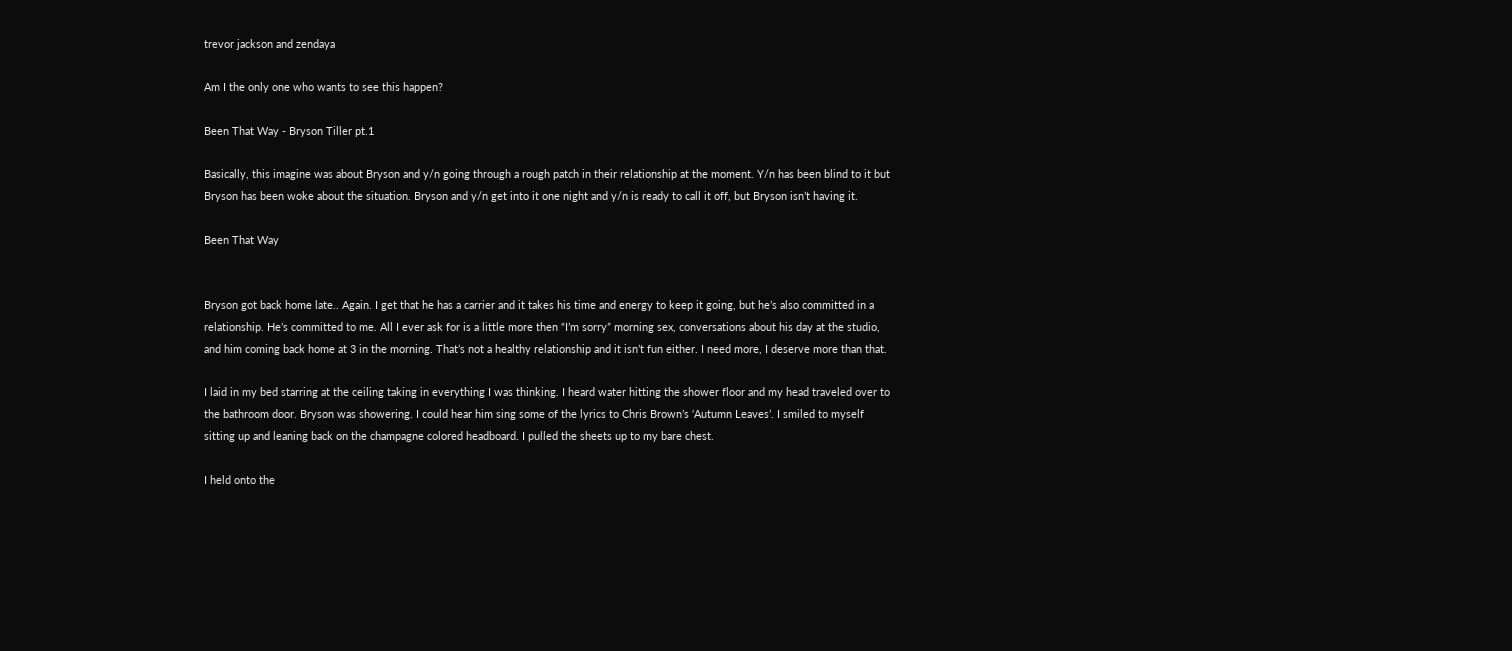trevor jackson and zendaya

Am I the only one who wants to see this happen?

Been That Way - Bryson Tiller pt.1

Basically, this imagine was about Bryson and y/n going through a rough patch in their relationship at the moment. Y/n has been blind to it but Bryson has been woke about the situation. Bryson and y/n get into it one night and y/n is ready to call it off, but Bryson isn’t having it.

Been That Way


Bryson got back home late.. Again. I get that he has a carrier and it takes his time and energy to keep it going, but he’s also committed in a relationship. He’s committed to me. All I ever ask for is a little more then “I’m sorry” morning sex, conversations about his day at the studio, and him coming back home at 3 in the morning. That’s not a healthy relationship and it isn’t fun either. I need more, I deserve more than that.

I laid in my bed starring at the ceiling taking in everything I was thinking. I heard water hitting the shower floor and my head traveled over to the bathroom door. Bryson was showering. I could hear him sing some of the lyrics to Chris Brown’s ‘Autumn Leaves’. I smiled to myself sitting up and leaning back on the champagne colored headboard. I pulled the sheets up to my bare chest.

I held onto the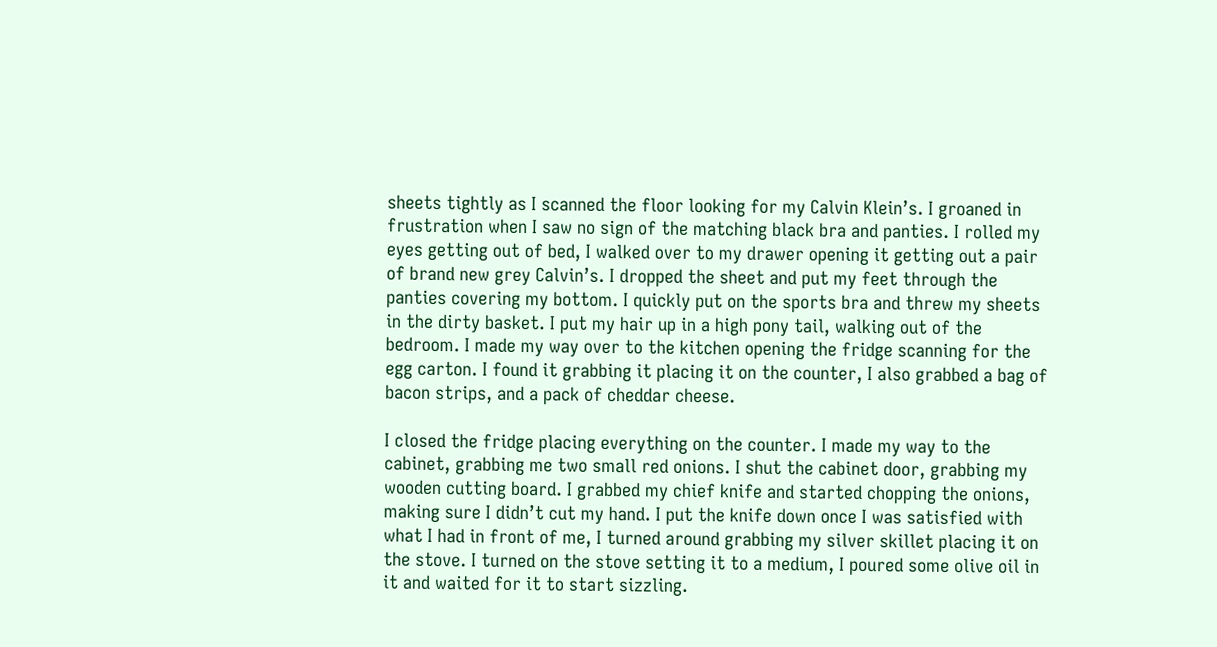sheets tightly as I scanned the floor looking for my Calvin Klein’s. I groaned in frustration when I saw no sign of the matching black bra and panties. I rolled my eyes getting out of bed, I walked over to my drawer opening it getting out a pair of brand new grey Calvin’s. I dropped the sheet and put my feet through the panties covering my bottom. I quickly put on the sports bra and threw my sheets in the dirty basket. I put my hair up in a high pony tail, walking out of the bedroom. I made my way over to the kitchen opening the fridge scanning for the egg carton. I found it grabbing it placing it on the counter, I also grabbed a bag of bacon strips, and a pack of cheddar cheese.

I closed the fridge placing everything on the counter. I made my way to the cabinet, grabbing me two small red onions. I shut the cabinet door, grabbing my wooden cutting board. I grabbed my chief knife and started chopping the onions, making sure I didn’t cut my hand. I put the knife down once I was satisfied with what I had in front of me, I turned around grabbing my silver skillet placing it on the stove. I turned on the stove setting it to a medium, I poured some olive oil in it and waited for it to start sizzling.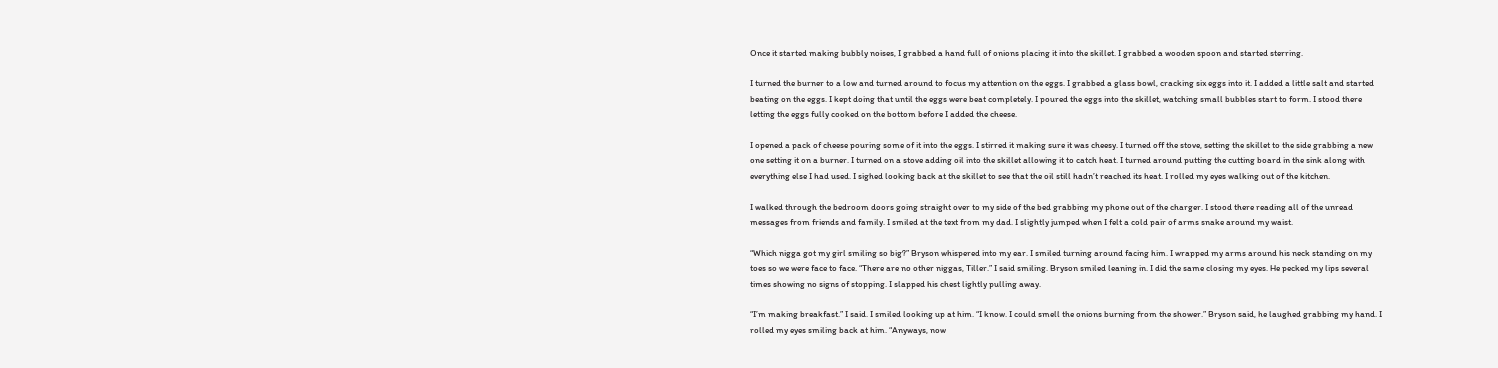Once it started making bubbly noises, I grabbed a hand full of onions placing it into the skillet. I grabbed a wooden spoon and started sterring.

I turned the burner to a low and turned around to focus my attention on the eggs. I grabbed a glass bowl, cracking six eggs into it. I added a little salt and started beating on the eggs. I kept doing that until the eggs were beat completely. I poured the eggs into the skillet, watching small bubbles start to form. I stood there letting the eggs fully cooked on the bottom before I added the cheese.

I opened a pack of cheese pouring some of it into the eggs. I stirred it making sure it was cheesy. I turned off the stove, setting the skillet to the side grabbing a new one setting it on a burner. I turned on a stove adding oil into the skillet allowing it to catch heat. I turned around putting the cutting board in the sink along with everything else I had used. I sighed looking back at the skillet to see that the oil still hadn’t reached its heat. I rolled my eyes walking out of the kitchen.

I walked through the bedroom doors going straight over to my side of the bed grabbing my phone out of the charger. I stood there reading all of the unread messages from friends and family. I smiled at the text from my dad. I slightly jumped when I felt a cold pair of arms snake around my waist.

“Which nigga got my girl smiling so big?” Bryson whispered into my ear. I smiled turning around facing him. I wrapped my arms around his neck standing on my toes so we were face to face. “There are no other niggas, Tiller.” I said smiling. Bryson smiled leaning in. I did the same closing my eyes. He pecked my lips several times showing no signs of stopping. I slapped his chest lightly pulling away.

“I’m making breakfast.” I said. I smiled looking up at him. “I know. I could smell the onions burning from the shower.” Bryson said, he laughed grabbing my hand. I rolled my eyes smiling back at him. “Anyways, now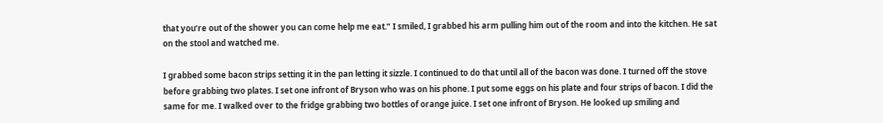that you’re out of the shower you can come help me eat.” I smiled, I grabbed his arm pulling him out of the room and into the kitchen. He sat on the stool and watched me.

I grabbed some bacon strips setting it in the pan letting it sizzle. I continued to do that until all of the bacon was done. I turned off the stove before grabbing two plates. I set one infront of Bryson who was on his phone. I put some eggs on his plate and four strips of bacon. I did the same for me. I walked over to the fridge grabbing two bottles of orange juice. I set one infront of Bryson. He looked up smiling and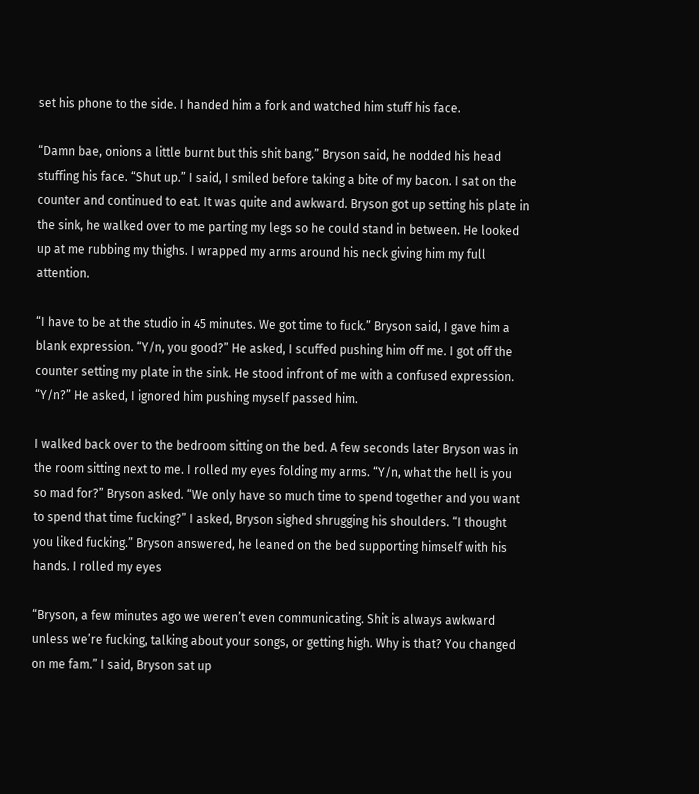set his phone to the side. I handed him a fork and watched him stuff his face.

“Damn bae, onions a little burnt but this shit bang.” Bryson said, he nodded his head stuffing his face. “Shut up.” I said, I smiled before taking a bite of my bacon. I sat on the counter and continued to eat. It was quite and awkward. Bryson got up setting his plate in the sink, he walked over to me parting my legs so he could stand in between. He looked up at me rubbing my thighs. I wrapped my arms around his neck giving him my full attention.

“I have to be at the studio in 45 minutes. We got time to fuck.” Bryson said, I gave him a blank expression. “Y/n, you good?” He asked, I scuffed pushing him off me. I got off the counter setting my plate in the sink. He stood infront of me with a confused expression. “Y/n?” He asked, I ignored him pushing myself passed him.

I walked back over to the bedroom sitting on the bed. A few seconds later Bryson was in the room sitting next to me. I rolled my eyes folding my arms. “Y/n, what the hell is you so mad for?” Bryson asked. “We only have so much time to spend together and you want to spend that time fucking?” I asked, Bryson sighed shrugging his shoulders. “I thought you liked fucking.” Bryson answered, he leaned on the bed supporting himself with his hands. I rolled my eyes

“Bryson, a few minutes ago we weren’t even communicating. Shit is always awkward unless we’re fucking, talking about your songs, or getting high. Why is that? You changed on me fam.” I said, Bryson sat up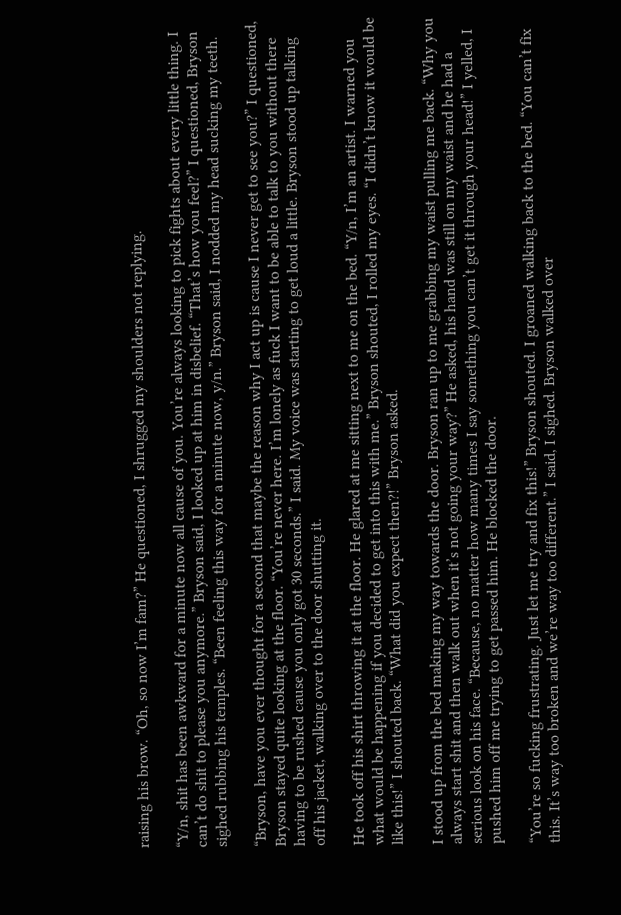raising his brow. “Oh, so now I’m fam?” He questioned, I shrugged my shoulders not replying.

“Y/n, shit has been awkward for a minute now all cause of you. You’re always looking to pick fights about every little thing. I can’t do shit to please you anymore.” Bryson said, I looked up at him in disbelief. “That’s how you feel?” I questioned, Bryson sighed rubbing his temples. “Been feeling this way for a minute now, y/n.” Bryson said, I nodded my head sucking my teeth.

“Bryson, have you ever thought for a second that maybe the reason why I act up is cause I never get to see you?” I questioned, Bryson stayed quite looking at the floor. “You’re never here. I’m lonely as fuck I want to be able to talk to you without there having to be rushed cause you only got 30 seconds.” I said. My voice was starting to get loud a little. Bryson stood up talking off his jacket, walking over to the door shutting it.

He took off his shirt throwing it at the floor. He glared at me sitting next to me on the bed. “Y/n, I’m an artist. I warned you what would be happening if you decided to get into this with me.” Bryson shouted, I rolled my eyes. “I didn’t know it would be like this!” I shouted back. “What did you expect then?!” Bryson asked.

I stood up from the bed making my way towards the door. Bryson ran up to me grabbing my waist pulling me back. “Why you always start shit and then walk out when it’s not going your way?” He asked, his hand was still on my waist and he had a serious look on his face. “Because, no matter how many times I say something you can’t get it through your head!” I yelled, I pushed him off me trying to get passed him. He blocked the door.

“You’re so fucking frustrating. Just let me try and fix this!” Bryson shouted. I groaned walking back to the bed. “You can’t fix this. It’s way too broken and we’re way too different.” I said, I sighed. Bryson walked over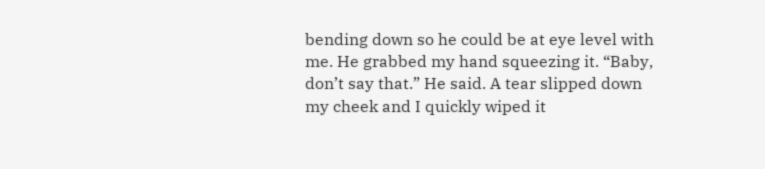bending down so he could be at eye level with me. He grabbed my hand squeezing it. “Baby, don’t say that.” He said. A tear slipped down my cheek and I quickly wiped it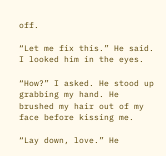off.

“Let me fix this.” He said. I looked him in the eyes.

“How?” I asked. He stood up grabbing my hand. He brushed my hair out of my face before kissing me.

“Lay down, love.” He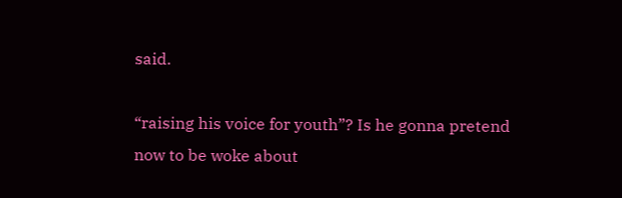said.

“raising his voice for youth”? Is he gonna pretend now to be woke about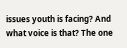issues youth is facing? And what voice is that? The one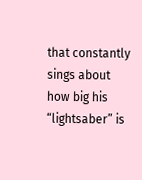that constantly sings about how big his “lightsaber” is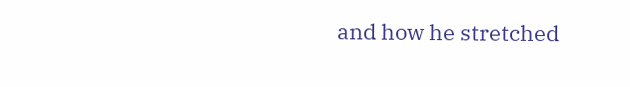and how he stretched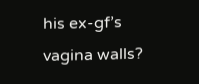his ex-gf’s vagina walls?